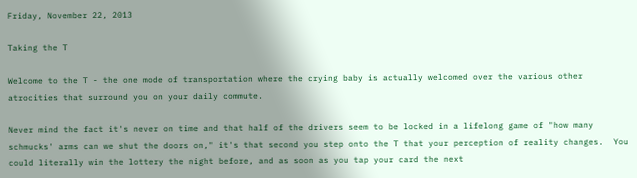Friday, November 22, 2013

Taking the T

Welcome to the T - the one mode of transportation where the crying baby is actually welcomed over the various other atrocities that surround you on your daily commute.

Never mind the fact it's never on time and that half of the drivers seem to be locked in a lifelong game of "how many schmucks' arms can we shut the doors on," it's that second you step onto the T that your perception of reality changes.  You could literally win the lottery the night before, and as soon as you tap your card the next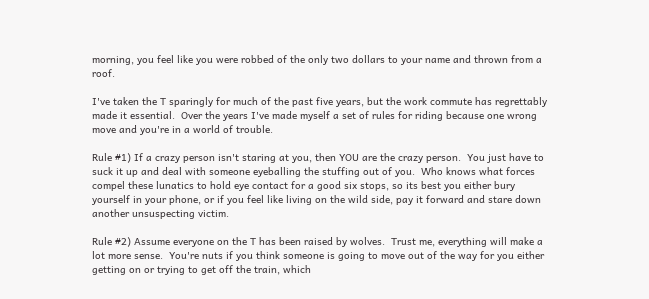morning, you feel like you were robbed of the only two dollars to your name and thrown from a roof.

I've taken the T sparingly for much of the past five years, but the work commute has regrettably made it essential.  Over the years I've made myself a set of rules for riding because one wrong move and you're in a world of trouble.

Rule #1) If a crazy person isn't staring at you, then YOU are the crazy person.  You just have to suck it up and deal with someone eyeballing the stuffing out of you.  Who knows what forces compel these lunatics to hold eye contact for a good six stops, so its best you either bury yourself in your phone, or if you feel like living on the wild side, pay it forward and stare down another unsuspecting victim.

Rule #2) Assume everyone on the T has been raised by wolves.  Trust me, everything will make a lot more sense.  You're nuts if you think someone is going to move out of the way for you either getting on or trying to get off the train, which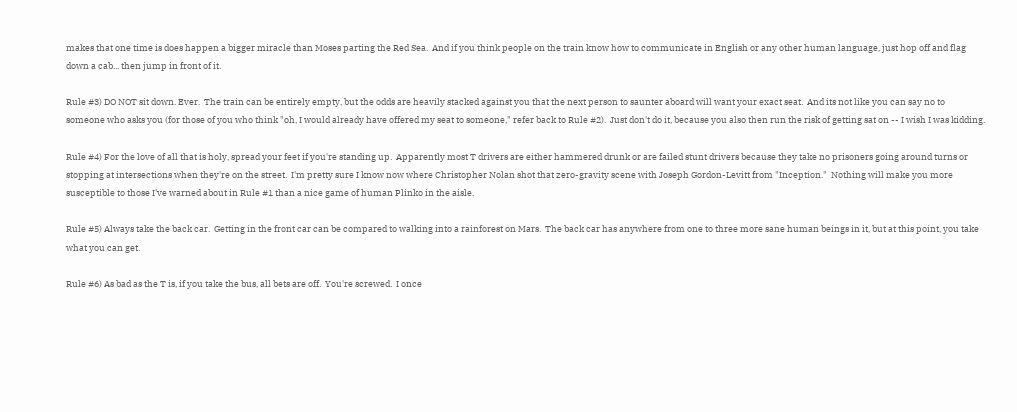makes that one time is does happen a bigger miracle than Moses parting the Red Sea.  And if you think people on the train know how to communicate in English or any other human language, just hop off and flag down a cab... then jump in front of it.

Rule #3) DO NOT sit down. Ever.  The train can be entirely empty, but the odds are heavily stacked against you that the next person to saunter aboard will want your exact seat.  And its not like you can say no to someone who asks you (for those of you who think "oh, I would already have offered my seat to someone," refer back to Rule #2).  Just don't do it, because you also then run the risk of getting sat on -- I wish I was kidding.

Rule #4) For the love of all that is holy, spread your feet if you're standing up.  Apparently most T drivers are either hammered drunk or are failed stunt drivers because they take no prisoners going around turns or stopping at intersections when they're on the street.  I'm pretty sure I know now where Christopher Nolan shot that zero-gravity scene with Joseph Gordon-Levitt from "Inception."  Nothing will make you more susceptible to those I've warned about in Rule #1 than a nice game of human Plinko in the aisle.

Rule #5) Always take the back car.  Getting in the front car can be compared to walking into a rainforest on Mars.  The back car has anywhere from one to three more sane human beings in it, but at this point, you take what you can get.

Rule #6) As bad as the T is, if you take the bus, all bets are off.  You're screwed.  I once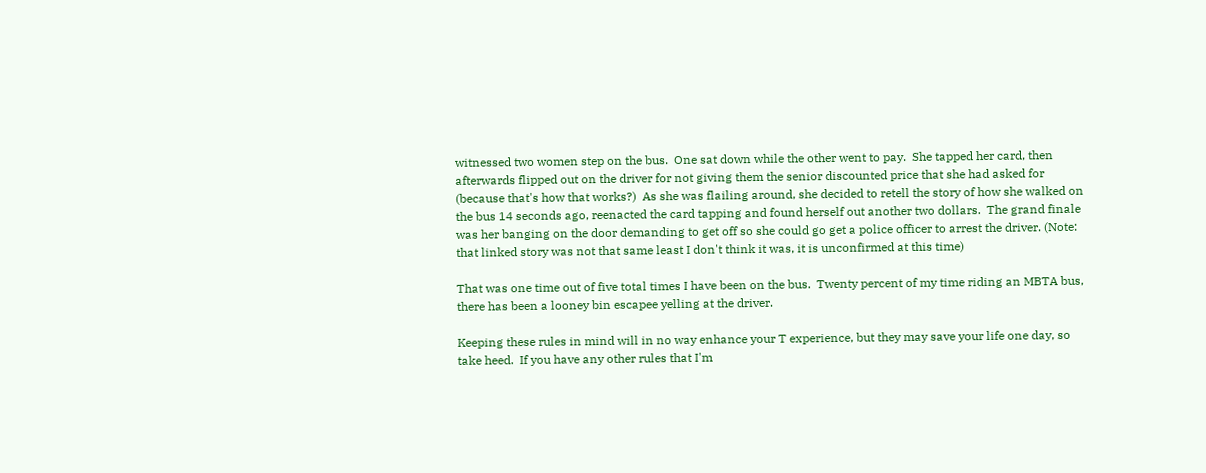witnessed two women step on the bus.  One sat down while the other went to pay.  She tapped her card, then afterwards flipped out on the driver for not giving them the senior discounted price that she had asked for (because that's how that works?)  As she was flailing around, she decided to retell the story of how she walked on the bus 14 seconds ago, reenacted the card tapping and found herself out another two dollars.  The grand finale was her banging on the door demanding to get off so she could go get a police officer to arrest the driver. (Note: that linked story was not that same least I don't think it was, it is unconfirmed at this time)

That was one time out of five total times I have been on the bus.  Twenty percent of my time riding an MBTA bus, there has been a looney bin escapee yelling at the driver.

Keeping these rules in mind will in no way enhance your T experience, but they may save your life one day, so take heed.  If you have any other rules that I'm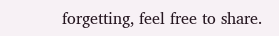forgetting, feel free to share.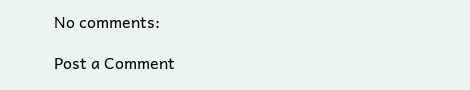No comments:

Post a Comment